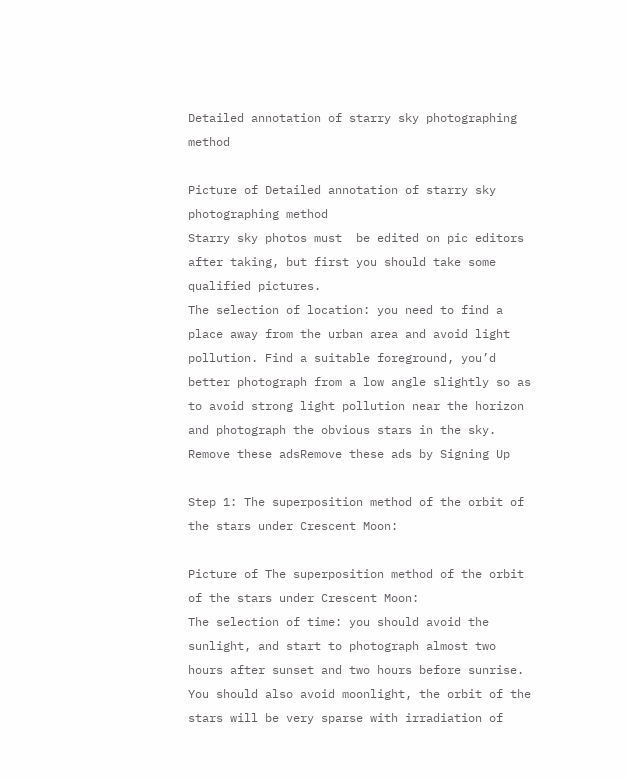Detailed annotation of starry sky photographing method

Picture of Detailed annotation of starry sky photographing method
Starry sky photos must  be edited on pic editors after taking, but first you should take some qualified pictures.
The selection of location: you need to find a place away from the urban area and avoid light pollution. Find a suitable foreground, you’d better photograph from a low angle slightly so as to avoid strong light pollution near the horizon and photograph the obvious stars in the sky.
Remove these adsRemove these ads by Signing Up

Step 1: The superposition method of the orbit of the stars under Crescent Moon:

Picture of The superposition method of the orbit of the stars under Crescent Moon:
The selection of time: you should avoid the sunlight, and start to photograph almost two hours after sunset and two hours before sunrise. You should also avoid moonlight, the orbit of the stars will be very sparse with irradiation of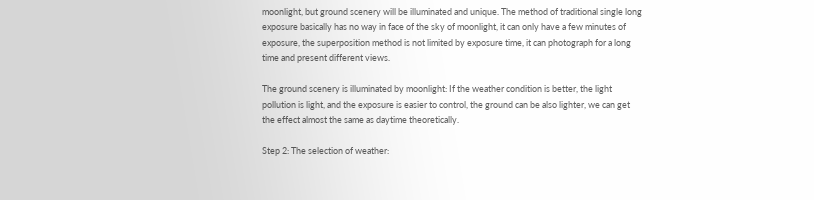moonlight, but ground scenery will be illuminated and unique. The method of traditional single long exposure basically has no way in face of the sky of moonlight, it can only have a few minutes of exposure, the superposition method is not limited by exposure time, it can photograph for a long time and present different views.

The ground scenery is illuminated by moonlight: If the weather condition is better, the light pollution is light, and the exposure is easier to control, the ground can be also lighter, we can get the effect almost the same as daytime theoretically.

Step 2: The selection of weather: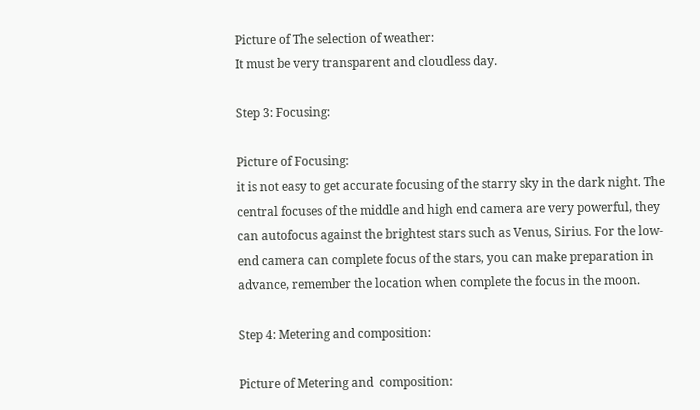Picture of The selection of weather:
It must be very transparent and cloudless day.

Step 3: Focusing:

Picture of Focusing:
it is not easy to get accurate focusing of the starry sky in the dark night. The central focuses of the middle and high end camera are very powerful, they can autofocus against the brightest stars such as Venus, Sirius. For the low-end camera can complete focus of the stars, you can make preparation in advance, remember the location when complete the focus in the moon.

Step 4: Metering and composition:

Picture of Metering and  composition: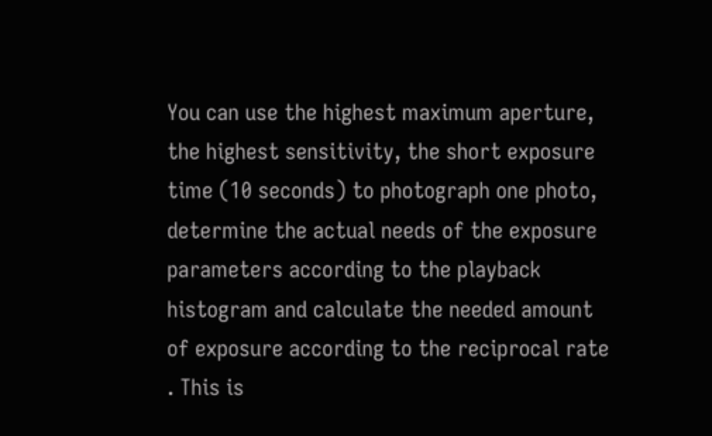You can use the highest maximum aperture, the highest sensitivity, the short exposure time (10 seconds) to photograph one photo, determine the actual needs of the exposure parameters according to the playback histogram and calculate the needed amount of exposure according to the reciprocal rate . This is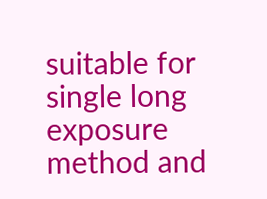suitable for single long exposure method and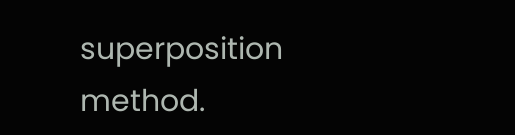superposition method.